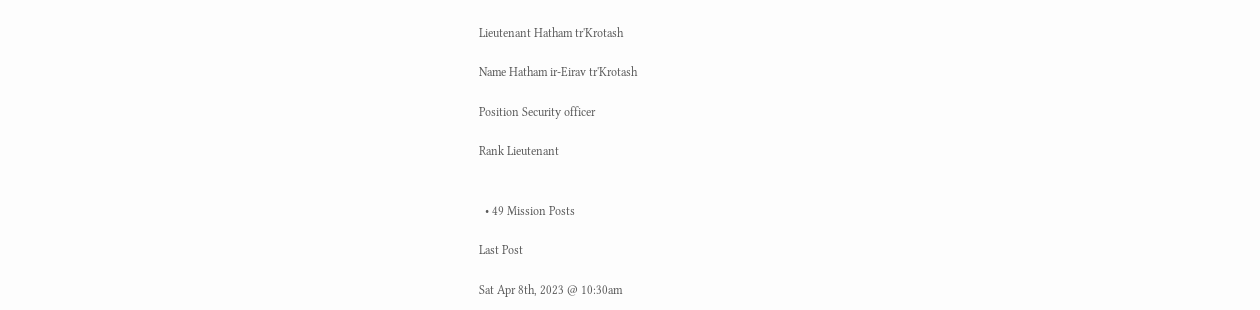Lieutenant Hatham tr'Krotash

Name Hatham ir-Eirav tr'Krotash

Position Security officer

Rank Lieutenant


  • 49 Mission Posts

Last Post

Sat Apr 8th, 2023 @ 10:30am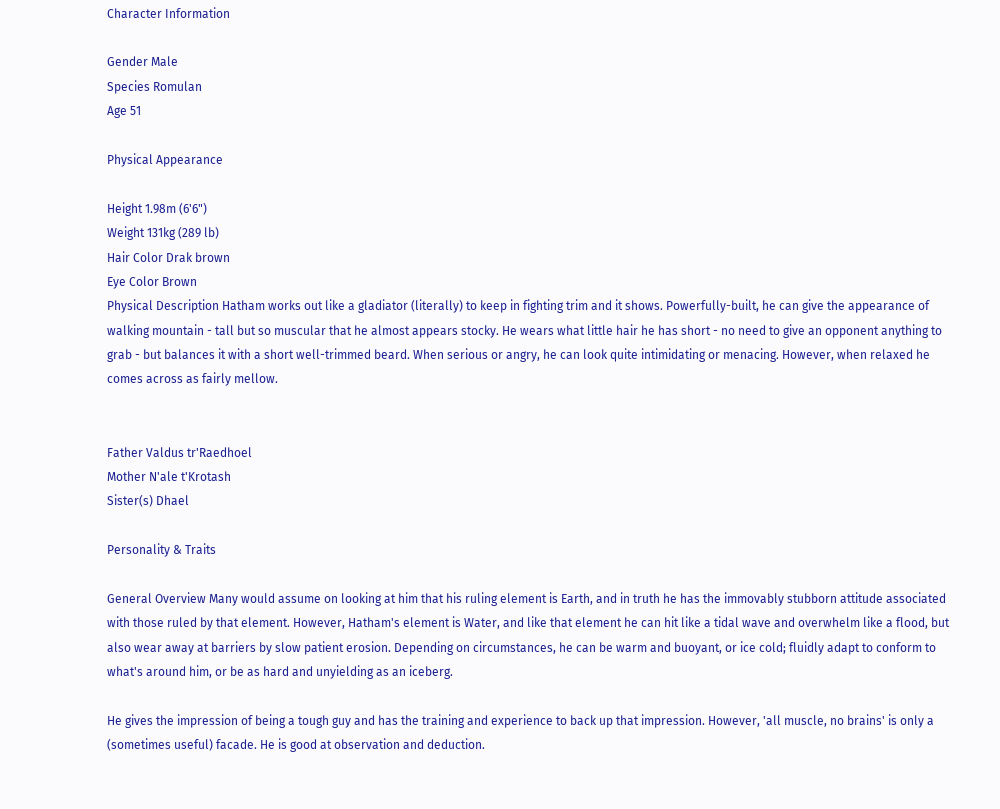Character Information

Gender Male
Species Romulan
Age 51

Physical Appearance

Height 1.98m (6'6")
Weight 131kg (289 lb)
Hair Color Drak brown
Eye Color Brown
Physical Description Hatham works out like a gladiator (literally) to keep in fighting trim and it shows. Powerfully-built, he can give the appearance of walking mountain - tall but so muscular that he almost appears stocky. He wears what little hair he has short - no need to give an opponent anything to grab - but balances it with a short well-trimmed beard. When serious or angry, he can look quite intimidating or menacing. However, when relaxed he comes across as fairly mellow.


Father Valdus tr'Raedhoel
Mother N'ale t'Krotash
Sister(s) Dhael

Personality & Traits

General Overview Many would assume on looking at him that his ruling element is Earth, and in truth he has the immovably stubborn attitude associated with those ruled by that element. However, Hatham's element is Water, and like that element he can hit like a tidal wave and overwhelm like a flood, but also wear away at barriers by slow patient erosion. Depending on circumstances, he can be warm and buoyant, or ice cold; fluidly adapt to conform to what's around him, or be as hard and unyielding as an iceberg.

He gives the impression of being a tough guy and has the training and experience to back up that impression. However, 'all muscle, no brains' is only a (sometimes useful) facade. He is good at observation and deduction.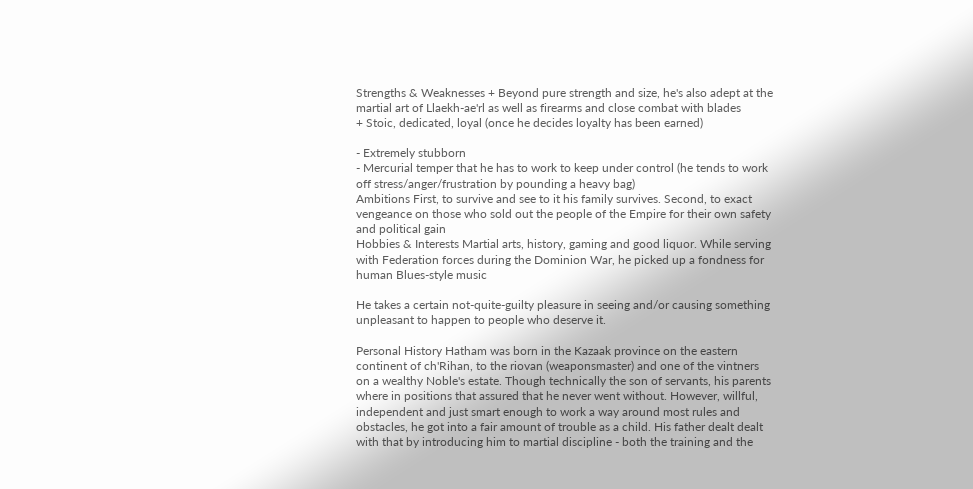Strengths & Weaknesses + Beyond pure strength and size, he's also adept at the martial art of Llaekh-ae'rl as well as firearms and close combat with blades
+ Stoic, dedicated, loyal (once he decides loyalty has been earned)

- Extremely stubborn
- Mercurial temper that he has to work to keep under control (he tends to work off stress/anger/frustration by pounding a heavy bag)
Ambitions First, to survive and see to it his family survives. Second, to exact vengeance on those who sold out the people of the Empire for their own safety and political gain
Hobbies & Interests Martial arts, history, gaming and good liquor. While serving with Federation forces during the Dominion War, he picked up a fondness for human Blues-style music

He takes a certain not-quite-guilty pleasure in seeing and/or causing something unpleasant to happen to people who deserve it.

Personal History Hatham was born in the Kazaak province on the eastern continent of ch'Rihan, to the riovan (weaponsmaster) and one of the vintners on a wealthy Noble's estate. Though technically the son of servants, his parents where in positions that assured that he never went without. However, willful, independent and just smart enough to work a way around most rules and obstacles, he got into a fair amount of trouble as a child. His father dealt dealt with that by introducing him to martial discipline - both the training and the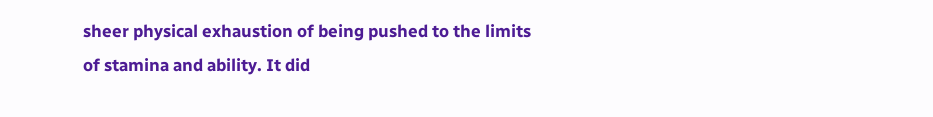sheer physical exhaustion of being pushed to the limits of stamina and ability. It did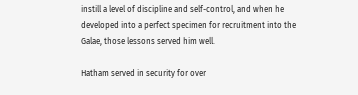instill a level of discipline and self-control, and when he developed into a perfect specimen for recruitment into the Galae, those lessons served him well.

Hatham served in security for over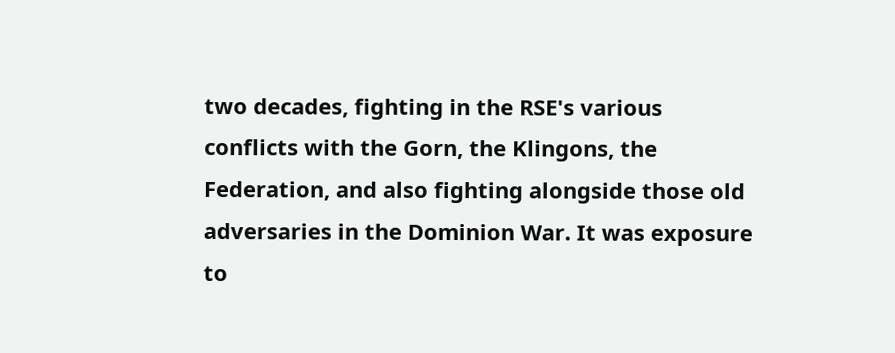two decades, fighting in the RSE's various conflicts with the Gorn, the Klingons, the Federation, and also fighting alongside those old adversaries in the Dominion War. It was exposure to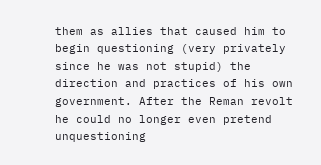them as allies that caused him to begin questioning (very privately since he was not stupid) the direction and practices of his own government. After the Reman revolt he could no longer even pretend unquestioning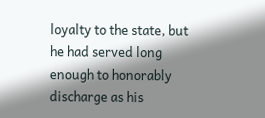loyalty to the state, but he had served long enough to honorably discharge as his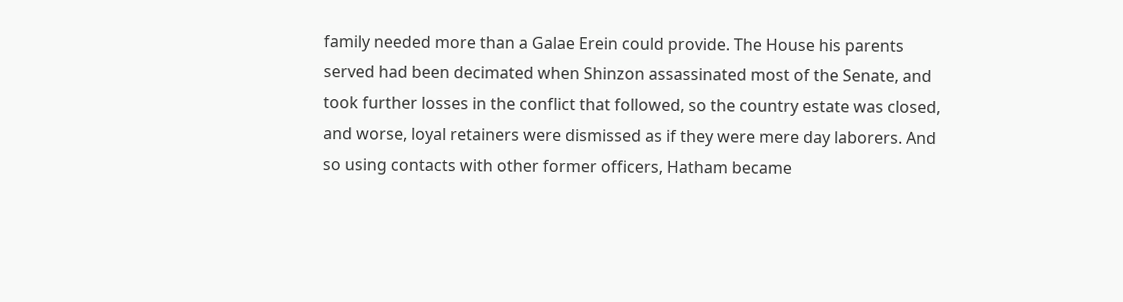family needed more than a Galae Erein could provide. The House his parents served had been decimated when Shinzon assassinated most of the Senate, and took further losses in the conflict that followed, so the country estate was closed, and worse, loyal retainers were dismissed as if they were mere day laborers. And so using contacts with other former officers, Hatham became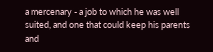a mercenary - a job to which he was well suited, and one that could keep his parents and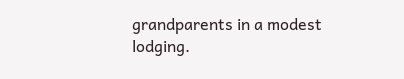grandparents in a modest lodging.